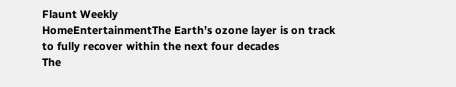Flaunt Weekly
HomeEntertainmentThe Earth’s ozone layer is on track to fully recover within the next four decades
The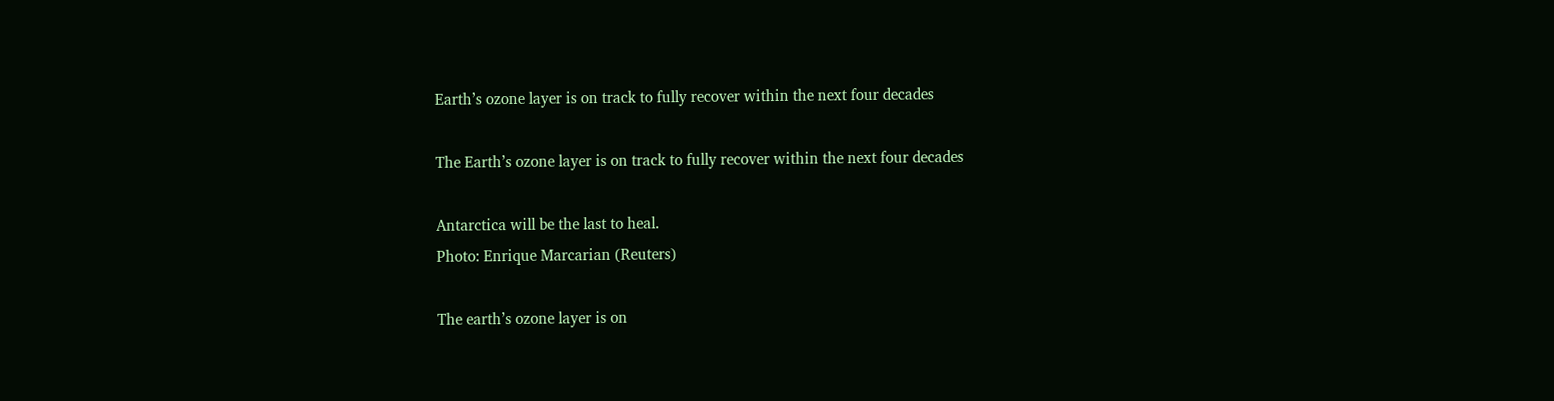Earth’s ozone layer is on track to fully recover within the next four decades

The Earth’s ozone layer is on track to fully recover within the next four decades

Antarctica will be the last to heal.
Photo: Enrique Marcarian (Reuters)

The earth’s ozone layer is on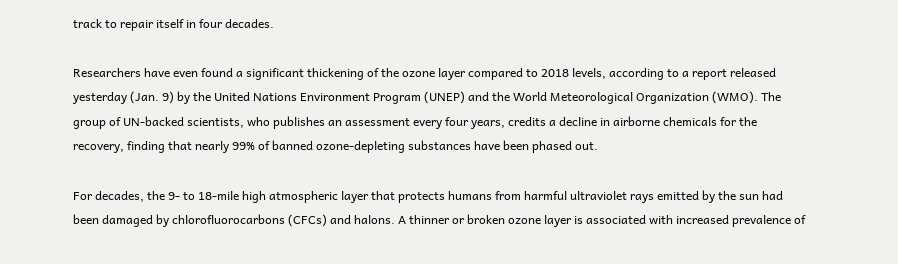track to repair itself in four decades.

Researchers have even found a significant thickening of the ozone layer compared to 2018 levels, according to a report released yesterday (Jan. 9) by the United Nations Environment Program (UNEP) and the World Meteorological Organization (WMO). The group of UN-backed scientists, who publishes an assessment every four years, credits a decline in airborne chemicals for the recovery, finding that nearly 99% of banned ozone-depleting substances have been phased out.

For decades, the 9- to 18-mile high atmospheric layer that protects humans from harmful ultraviolet rays emitted by the sun had been damaged by chlorofluorocarbons (CFCs) and halons. A thinner or broken ozone layer is associated with increased prevalence of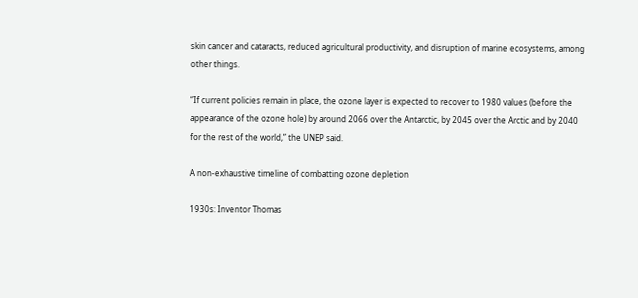skin cancer and cataracts, reduced agricultural productivity, and disruption of marine ecosystems, among other things.

“If current policies remain in place, the ozone layer is expected to recover to 1980 values (before the appearance of the ozone hole) by around 2066 over the Antarctic, by 2045 over the Arctic and by 2040 for the rest of the world,” the UNEP said.

A non-exhaustive timeline of combatting ozone depletion

1930s: Inventor Thomas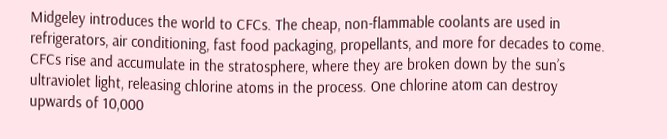Midgeley introduces the world to CFCs. The cheap, non-flammable coolants are used in refrigerators, air conditioning, fast food packaging, propellants, and more for decades to come. CFCs rise and accumulate in the stratosphere, where they are broken down by the sun’s ultraviolet light, releasing chlorine atoms in the process. One chlorine atom can destroy upwards of 10,000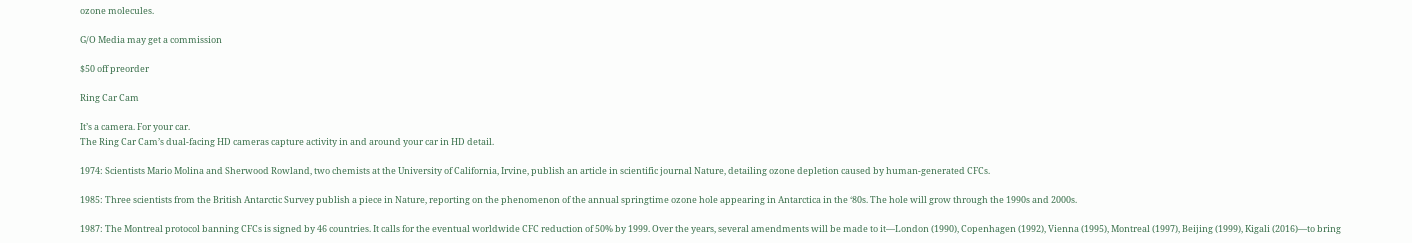ozone molecules.

G/O Media may get a commission

$50 off preorder

Ring Car Cam

It’s a camera. For your car.
The Ring Car Cam’s dual-facing HD cameras capture activity in and around your car in HD detail.

1974: Scientists Mario Molina and Sherwood Rowland, two chemists at the University of California, Irvine, publish an article in scientific journal Nature, detailing ozone depletion caused by human-generated CFCs.

1985: Three scientists from the British Antarctic Survey publish a piece in Nature, reporting on the phenomenon of the annual springtime ozone hole appearing in Antarctica in the ‘80s. The hole will grow through the 1990s and 2000s.

1987: The Montreal protocol banning CFCs is signed by 46 countries. It calls for the eventual worldwide CFC reduction of 50% by 1999. Over the years, several amendments will be made to it—London (1990), Copenhagen (1992), Vienna (1995), Montreal (1997), Beijing (1999), Kigali (2016)—to bring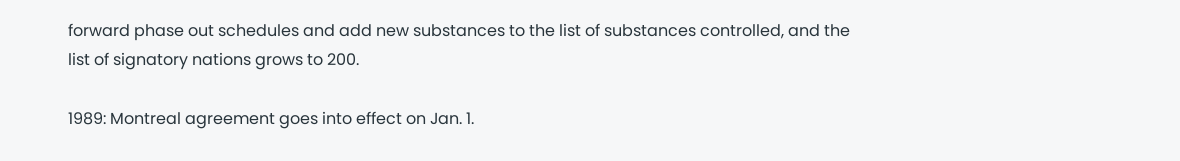forward phase out schedules and add new substances to the list of substances controlled, and the list of signatory nations grows to 200.

1989: Montreal agreement goes into effect on Jan. 1.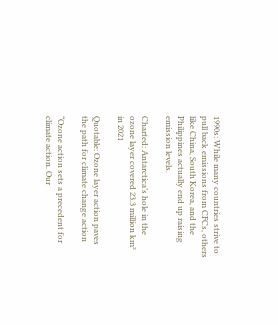1990s: While many countries strive to pull back emissions from CFCs, others like China, South Korea, and the Philippines actually end up raising emission levels.

Charted: Antarctica’s hole in the ozone layer covered 23.3 million km² in 2021

Quotable: Ozone layer action paves the path for climate change action

“Ozone action sets a precedent for climate action. Our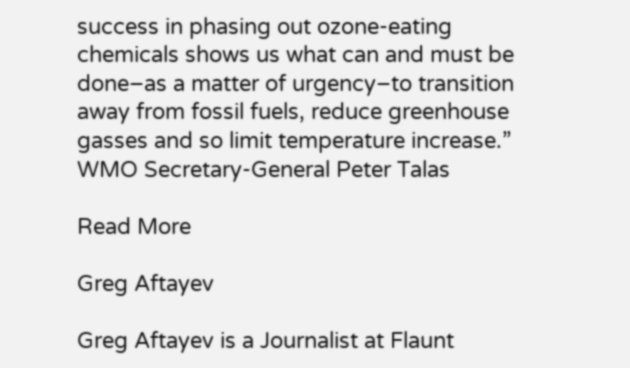success in phasing out ozone-eating chemicals shows us what can and must be done–as a matter of urgency–to transition away from fossil fuels, reduce greenhouse gasses and so limit temperature increase.” WMO Secretary-General Peter Talas

Read More

Greg Aftayev

Greg Aftayev is a Journalist at Flaunt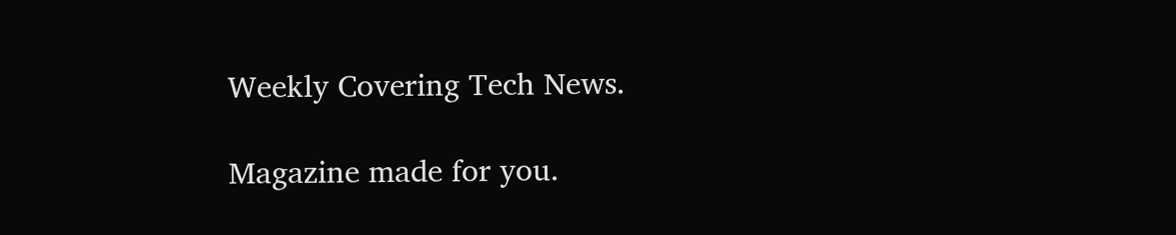Weekly Covering Tech News.

Magazine made for you.